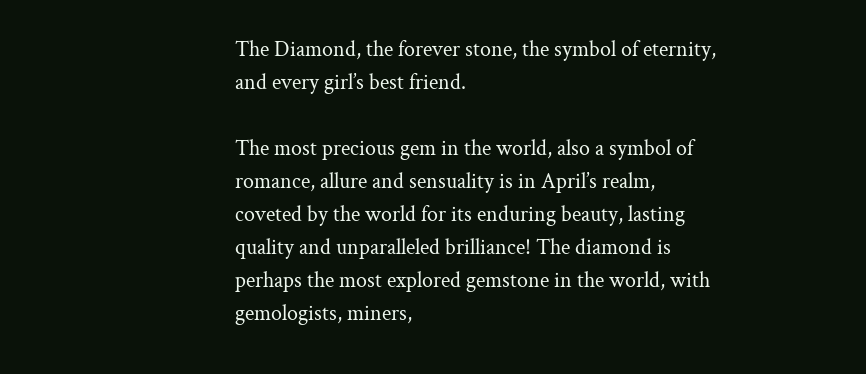The Diamond, the forever stone, the symbol of eternity, and every girl’s best friend.

The most precious gem in the world, also a symbol of romance, allure and sensuality is in April’s realm, coveted by the world for its enduring beauty, lasting quality and unparalleled brilliance! The diamond is perhaps the most explored gemstone in the world, with gemologists, miners,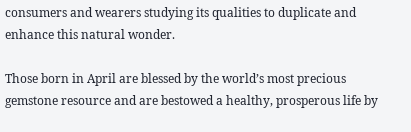consumers and wearers studying its qualities to duplicate and enhance this natural wonder.

Those born in April are blessed by the world’s most precious gemstone resource and are bestowed a healthy, prosperous life by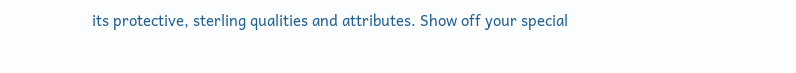its protective, sterling qualities and attributes. Show off your special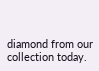diamond from our collection today.